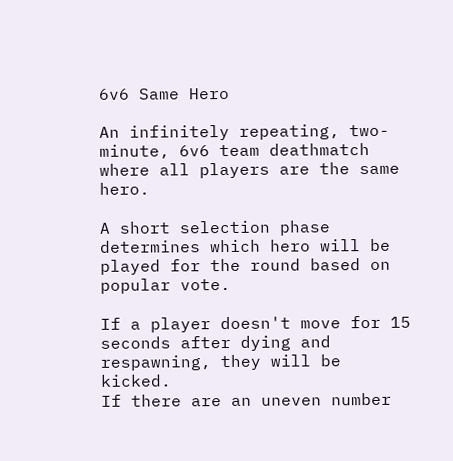6v6 Same Hero

An infinitely repeating, two-minute, 6v6 team deathmatch where all players are the same hero.

A short selection phase determines which hero will be played for the round based on popular vote.

If a player doesn't move for 15 seconds after dying and respawning, they will be kicked.
If there are an uneven number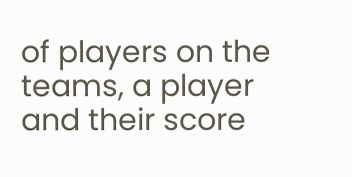of players on the teams, a player and their score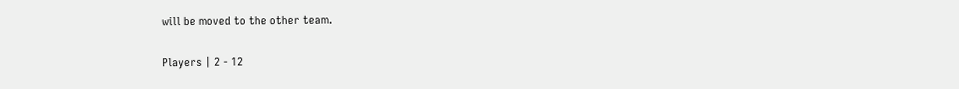will be moved to the other team.

Players | 2 - 12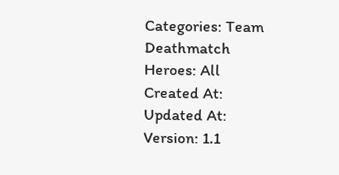Categories: Team Deathmatch
Heroes: All
Created At:
Updated At:
Version: 1.1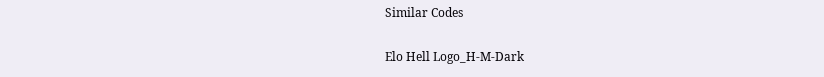Similar Codes

Elo Hell Logo_H-M-Dark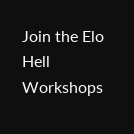Join the Elo Hell Workshops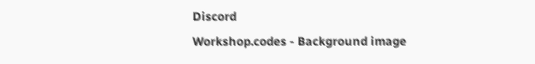Discord
Workshop.codes - Background image